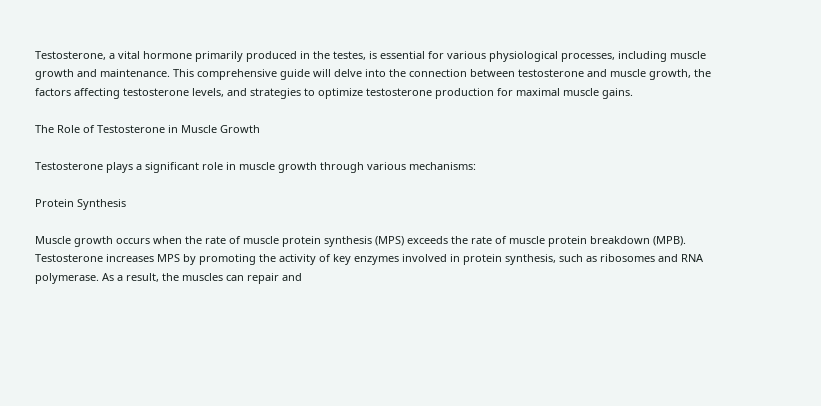Testosterone, a vital hormone primarily produced in the testes, is essential for various physiological processes, including muscle growth and maintenance. This comprehensive guide will delve into the connection between testosterone and muscle growth, the factors affecting testosterone levels, and strategies to optimize testosterone production for maximal muscle gains.

The Role of Testosterone in Muscle Growth

Testosterone plays a significant role in muscle growth through various mechanisms:

Protein Synthesis

Muscle growth occurs when the rate of muscle protein synthesis (MPS) exceeds the rate of muscle protein breakdown (MPB). Testosterone increases MPS by promoting the activity of key enzymes involved in protein synthesis, such as ribosomes and RNA polymerase. As a result, the muscles can repair and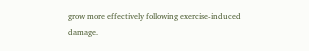grow more effectively following exercise-induced damage.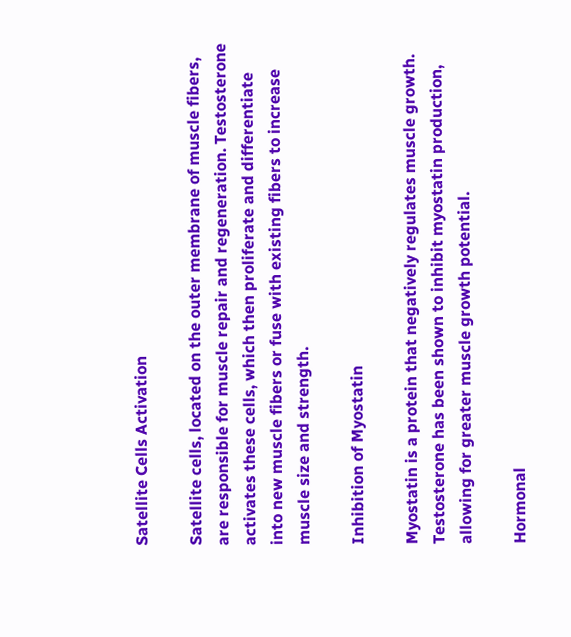Satellite Cells Activation

Satellite cells, located on the outer membrane of muscle fibers, are responsible for muscle repair and regeneration. Testosterone activates these cells, which then proliferate and differentiate into new muscle fibers or fuse with existing fibers to increase muscle size and strength.

Inhibition of Myostatin

Myostatin is a protein that negatively regulates muscle growth. Testosterone has been shown to inhibit myostatin production, allowing for greater muscle growth potential.

Hormonal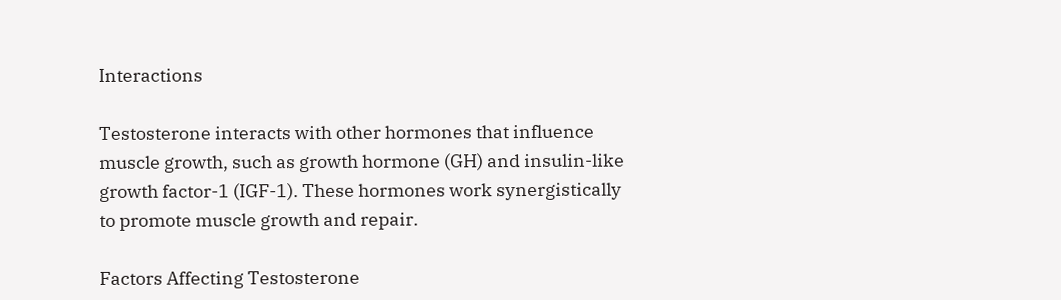Interactions

Testosterone interacts with other hormones that influence muscle growth, such as growth hormone (GH) and insulin-like growth factor-1 (IGF-1). These hormones work synergistically to promote muscle growth and repair.

Factors Affecting Testosterone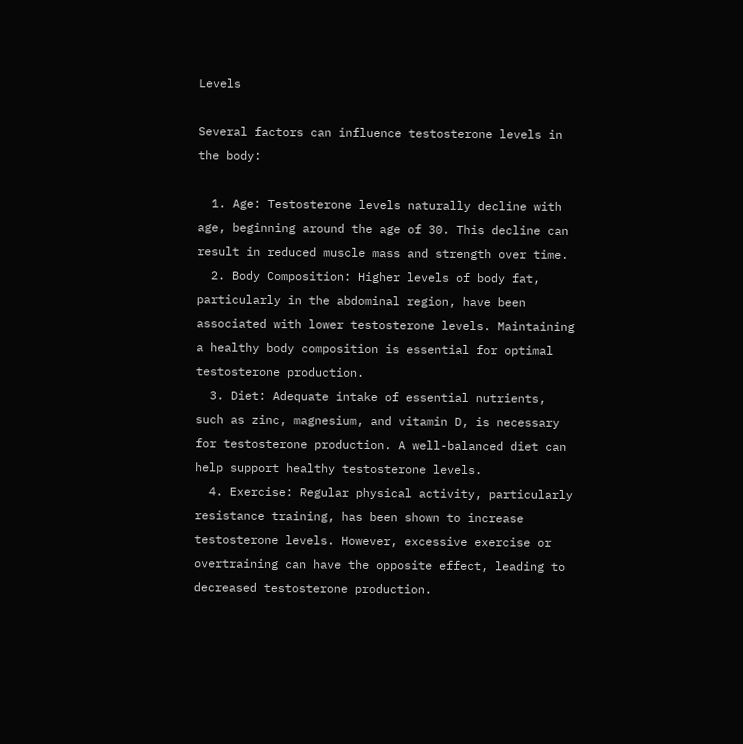Levels

Several factors can influence testosterone levels in the body:

  1. Age: Testosterone levels naturally decline with age, beginning around the age of 30. This decline can result in reduced muscle mass and strength over time.
  2. Body Composition: Higher levels of body fat, particularly in the abdominal region, have been associated with lower testosterone levels. Maintaining a healthy body composition is essential for optimal testosterone production.
  3. Diet: Adequate intake of essential nutrients, such as zinc, magnesium, and vitamin D, is necessary for testosterone production. A well-balanced diet can help support healthy testosterone levels.
  4. Exercise: Regular physical activity, particularly resistance training, has been shown to increase testosterone levels. However, excessive exercise or overtraining can have the opposite effect, leading to decreased testosterone production.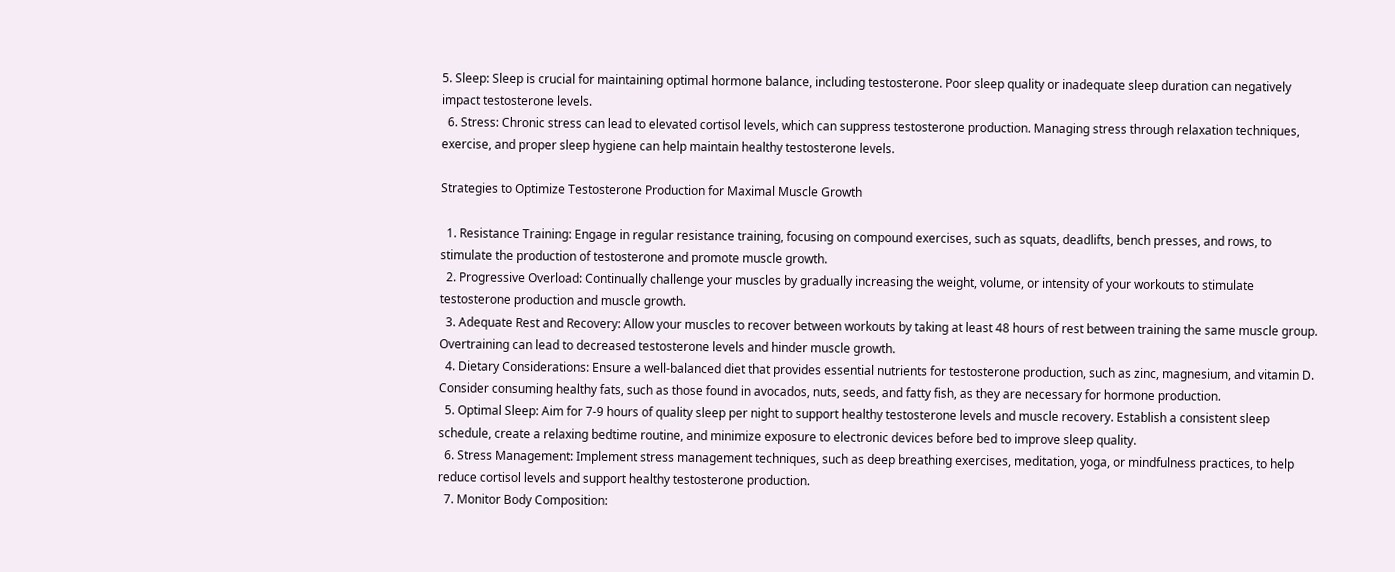5. Sleep: Sleep is crucial for maintaining optimal hormone balance, including testosterone. Poor sleep quality or inadequate sleep duration can negatively impact testosterone levels.
  6. Stress: Chronic stress can lead to elevated cortisol levels, which can suppress testosterone production. Managing stress through relaxation techniques, exercise, and proper sleep hygiene can help maintain healthy testosterone levels.

Strategies to Optimize Testosterone Production for Maximal Muscle Growth

  1. Resistance Training: Engage in regular resistance training, focusing on compound exercises, such as squats, deadlifts, bench presses, and rows, to stimulate the production of testosterone and promote muscle growth.
  2. Progressive Overload: Continually challenge your muscles by gradually increasing the weight, volume, or intensity of your workouts to stimulate testosterone production and muscle growth.
  3. Adequate Rest and Recovery: Allow your muscles to recover between workouts by taking at least 48 hours of rest between training the same muscle group. Overtraining can lead to decreased testosterone levels and hinder muscle growth.
  4. Dietary Considerations: Ensure a well-balanced diet that provides essential nutrients for testosterone production, such as zinc, magnesium, and vitamin D. Consider consuming healthy fats, such as those found in avocados, nuts, seeds, and fatty fish, as they are necessary for hormone production.
  5. Optimal Sleep: Aim for 7-9 hours of quality sleep per night to support healthy testosterone levels and muscle recovery. Establish a consistent sleep schedule, create a relaxing bedtime routine, and minimize exposure to electronic devices before bed to improve sleep quality.
  6. Stress Management: Implement stress management techniques, such as deep breathing exercises, meditation, yoga, or mindfulness practices, to help reduce cortisol levels and support healthy testosterone production.
  7. Monitor Body Composition: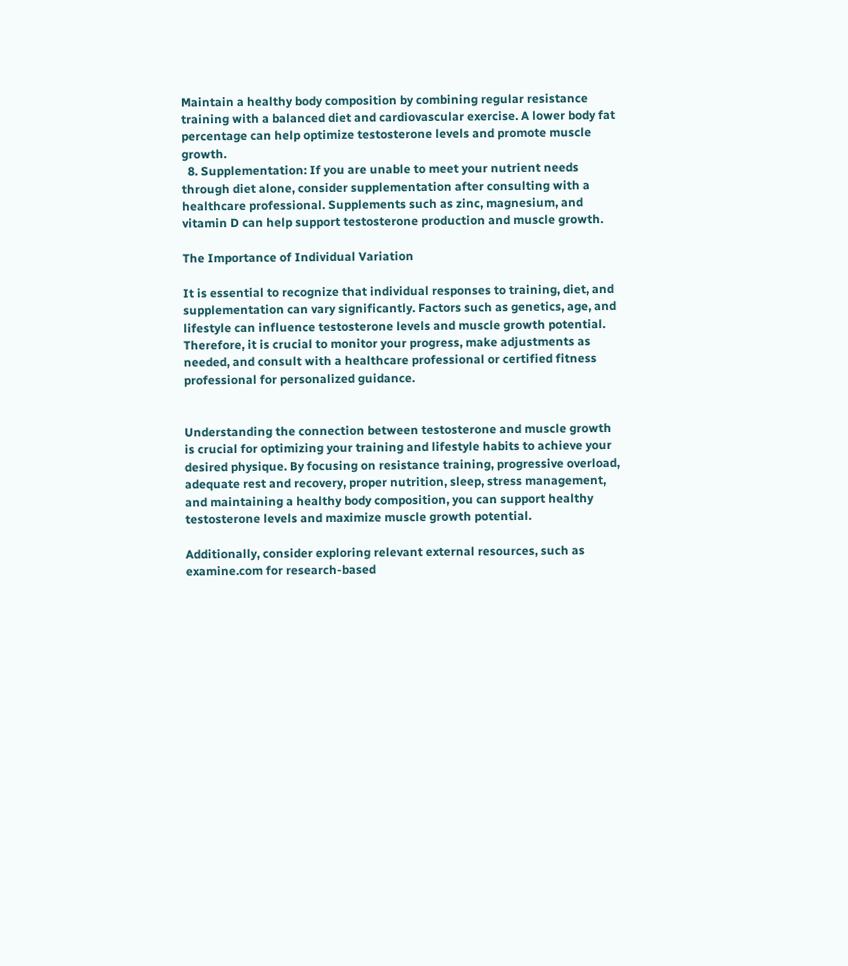Maintain a healthy body composition by combining regular resistance training with a balanced diet and cardiovascular exercise. A lower body fat percentage can help optimize testosterone levels and promote muscle growth.
  8. Supplementation: If you are unable to meet your nutrient needs through diet alone, consider supplementation after consulting with a healthcare professional. Supplements such as zinc, magnesium, and vitamin D can help support testosterone production and muscle growth.

The Importance of Individual Variation

It is essential to recognize that individual responses to training, diet, and supplementation can vary significantly. Factors such as genetics, age, and lifestyle can influence testosterone levels and muscle growth potential. Therefore, it is crucial to monitor your progress, make adjustments as needed, and consult with a healthcare professional or certified fitness professional for personalized guidance.


Understanding the connection between testosterone and muscle growth is crucial for optimizing your training and lifestyle habits to achieve your desired physique. By focusing on resistance training, progressive overload, adequate rest and recovery, proper nutrition, sleep, stress management, and maintaining a healthy body composition, you can support healthy testosterone levels and maximize muscle growth potential.

Additionally, consider exploring relevant external resources, such as examine.com for research-based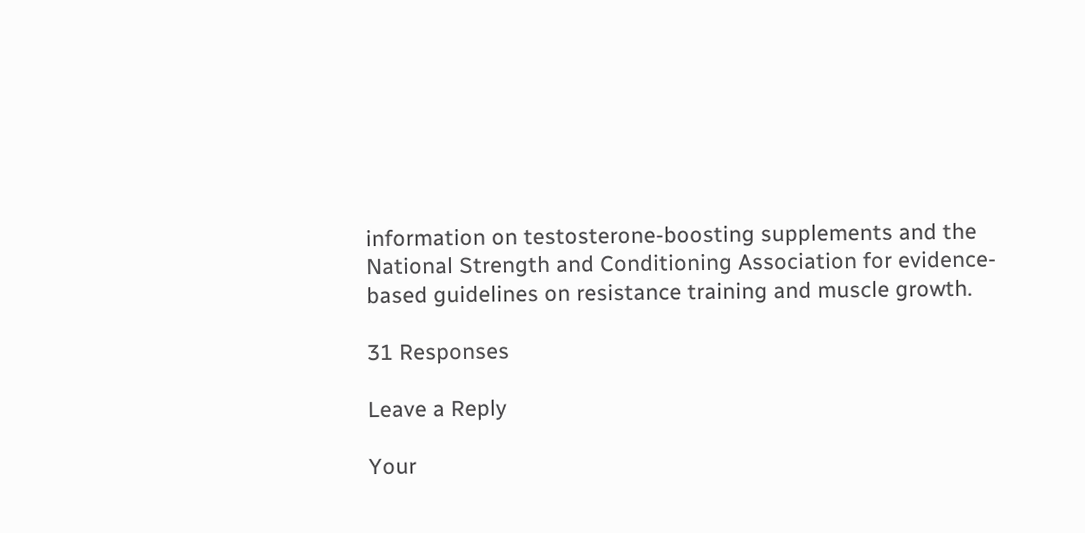information on testosterone-boosting supplements and the National Strength and Conditioning Association for evidence-based guidelines on resistance training and muscle growth.

31 Responses

Leave a Reply

Your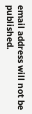email address will not be published.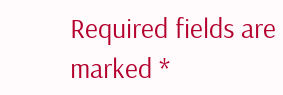Required fields are marked *